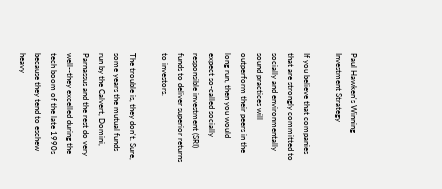Paul Hawken's Winning Investment Strategy

If you believe that companies that are strongly committed to socially and environmentally sound practices will outperform their peers in the long run, then you would expect so-called socially responsible investment (SRI) funds to deliver superior returns to investors.

The trouble is, they don't. Sure, some years the mutual funds run by the Calvert, Domini, Parnassus and the rest do very well--they excelled during the tech boom of the late 1990s because they tend to eschew heavy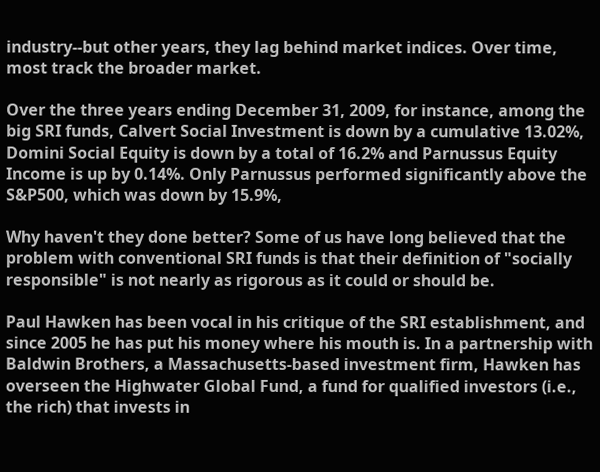industry--but other years, they lag behind market indices. Over time, most track the broader market.

Over the three years ending December 31, 2009, for instance, among the big SRI funds, Calvert Social Investment is down by a cumulative 13.02%, Domini Social Equity is down by a total of 16.2% and Parnussus Equity Income is up by 0.14%. Only Parnussus performed significantly above the S&P500, which was down by 15.9%,

Why haven't they done better? Some of us have long believed that the problem with conventional SRI funds is that their definition of "socially responsible" is not nearly as rigorous as it could or should be.

Paul Hawken has been vocal in his critique of the SRI establishment, and since 2005 he has put his money where his mouth is. In a partnership with Baldwin Brothers, a Massachusetts-based investment firm, Hawken has overseen the Highwater Global Fund, a fund for qualified investors (i.e., the rich) that invests in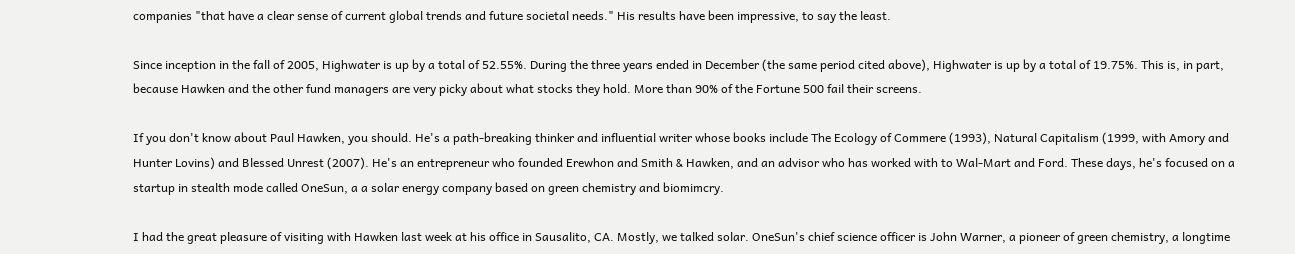companies "that have a clear sense of current global trends and future societal needs." His results have been impressive, to say the least.

Since inception in the fall of 2005, Highwater is up by a total of 52.55%. During the three years ended in December (the same period cited above), Highwater is up by a total of 19.75%. This is, in part, because Hawken and the other fund managers are very picky about what stocks they hold. More than 90% of the Fortune 500 fail their screens.

If you don't know about Paul Hawken, you should. He's a path-breaking thinker and influential writer whose books include The Ecology of Commere (1993), Natural Capitalism (1999, with Amory and Hunter Lovins) and Blessed Unrest (2007). He's an entrepreneur who founded Erewhon and Smith & Hawken, and an advisor who has worked with to Wal-Mart and Ford. These days, he's focused on a startup in stealth mode called OneSun, a a solar energy company based on green chemistry and biomimcry.

I had the great pleasure of visiting with Hawken last week at his office in Sausalito, CA. Mostly, we talked solar. OneSun's chief science officer is John Warner, a pioneer of green chemistry, a longtime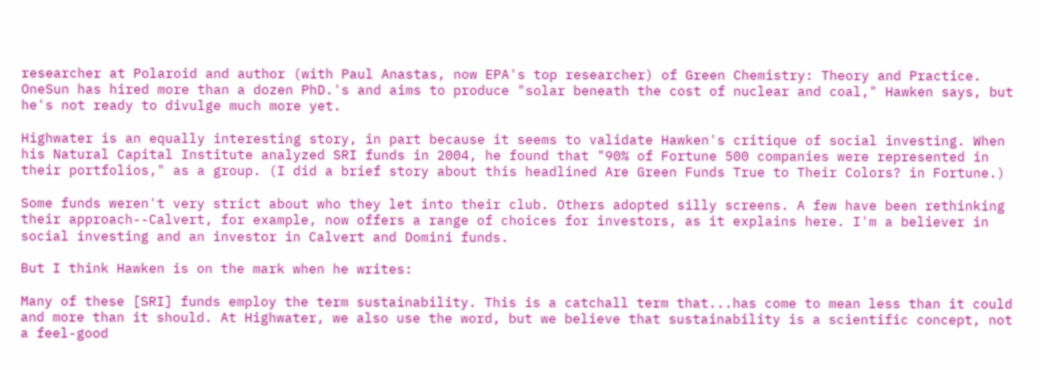researcher at Polaroid and author (with Paul Anastas, now EPA's top researcher) of Green Chemistry: Theory and Practice. OneSun has hired more than a dozen PhD.'s and aims to produce "solar beneath the cost of nuclear and coal," Hawken says, but he's not ready to divulge much more yet.

Highwater is an equally interesting story, in part because it seems to validate Hawken's critique of social investing. When his Natural Capital Institute analyzed SRI funds in 2004, he found that "90% of Fortune 500 companies were represented in their portfolios," as a group. (I did a brief story about this headlined Are Green Funds True to Their Colors? in Fortune.)

Some funds weren't very strict about who they let into their club. Others adopted silly screens. A few have been rethinking their approach--Calvert, for example, now offers a range of choices for investors, as it explains here. I'm a believer in social investing and an investor in Calvert and Domini funds.

But I think Hawken is on the mark when he writes:

Many of these [SRI] funds employ the term sustainability. This is a catchall term that...has come to mean less than it could and more than it should. At Highwater, we also use the word, but we believe that sustainability is a scientific concept, not a feel-good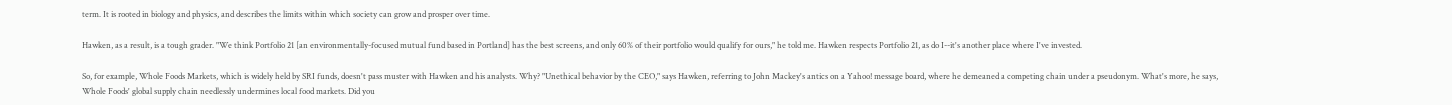term. It is rooted in biology and physics, and describes the limits within which society can grow and prosper over time.

Hawken, as a result, is a tough grader. "We think Portfolio 21 [an environmentally-focused mutual fund based in Portland] has the best screens, and only 60% of their portfolio would qualify for ours," he told me. Hawken respects Portfolio 21, as do I--it's another place where I've invested.

So, for example, Whole Foods Markets, which is widely held by SRI funds, doesn't pass muster with Hawken and his analysts. Why? "Unethical behavior by the CEO," says Hawken, referring to John Mackey's antics on a Yahoo! message board, where he demeaned a competing chain under a pseudonym. What's more, he says, Whole Foods' global supply chain needlessly undermines local food markets. Did you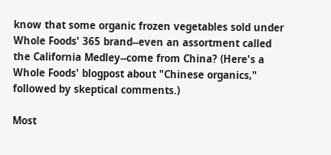know that some organic frozen vegetables sold under Whole Foods' 365 brand--even an assortment called the California Medley--come from China? (Here's a Whole Foods' blogpost about "Chinese organics," followed by skeptical comments.)

Most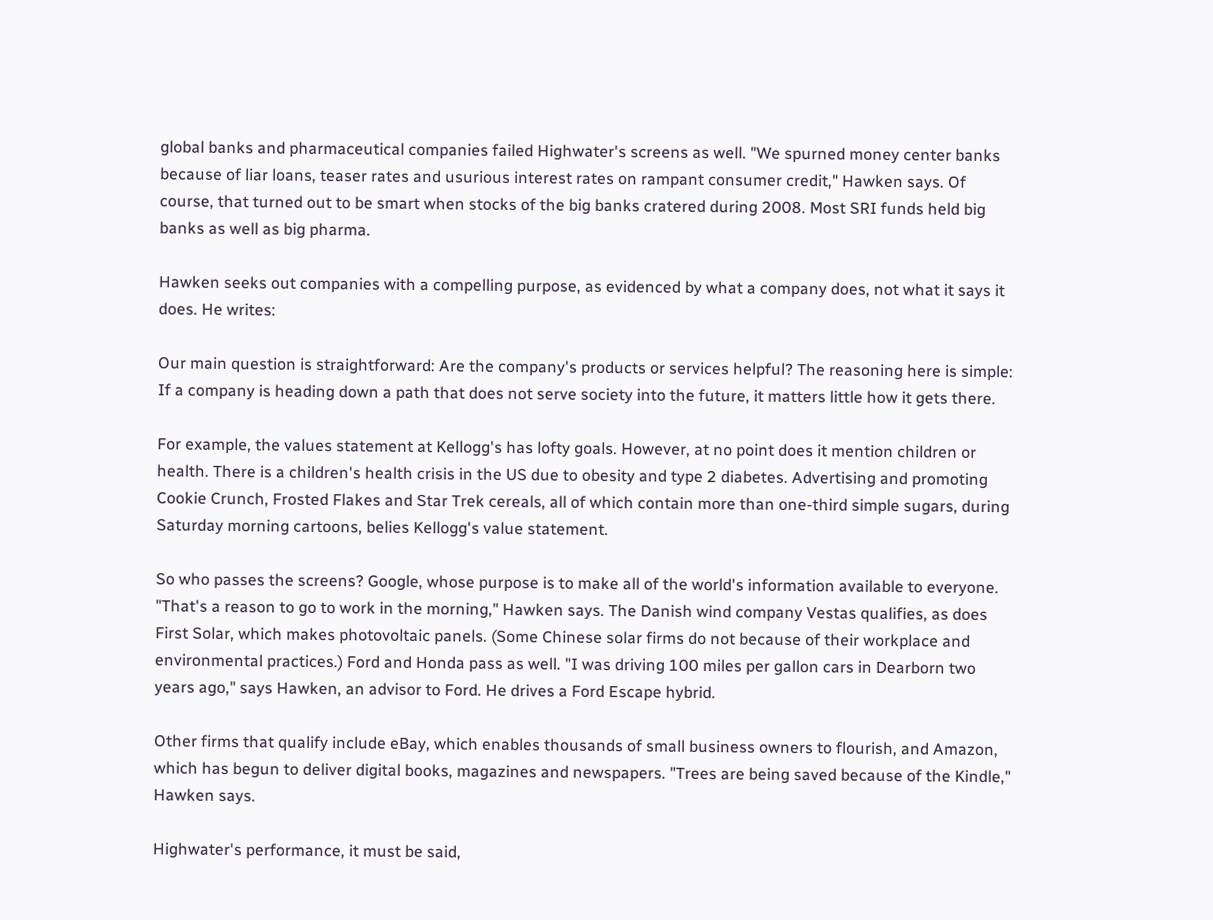global banks and pharmaceutical companies failed Highwater's screens as well. "We spurned money center banks because of liar loans, teaser rates and usurious interest rates on rampant consumer credit," Hawken says. Of course, that turned out to be smart when stocks of the big banks cratered during 2008. Most SRI funds held big banks as well as big pharma.

Hawken seeks out companies with a compelling purpose, as evidenced by what a company does, not what it says it does. He writes:

Our main question is straightforward: Are the company's products or services helpful? The reasoning here is simple: If a company is heading down a path that does not serve society into the future, it matters little how it gets there.

For example, the values statement at Kellogg's has lofty goals. However, at no point does it mention children or health. There is a children's health crisis in the US due to obesity and type 2 diabetes. Advertising and promoting Cookie Crunch, Frosted Flakes and Star Trek cereals, all of which contain more than one-third simple sugars, during Saturday morning cartoons, belies Kellogg's value statement.

So who passes the screens? Google, whose purpose is to make all of the world's information available to everyone. "That's a reason to go to work in the morning," Hawken says. The Danish wind company Vestas qualifies, as does First Solar, which makes photovoltaic panels. (Some Chinese solar firms do not because of their workplace and environmental practices.) Ford and Honda pass as well. "I was driving 100 miles per gallon cars in Dearborn two years ago," says Hawken, an advisor to Ford. He drives a Ford Escape hybrid.

Other firms that qualify include eBay, which enables thousands of small business owners to flourish, and Amazon, which has begun to deliver digital books, magazines and newspapers. "Trees are being saved because of the Kindle," Hawken says.

Highwater's performance, it must be said,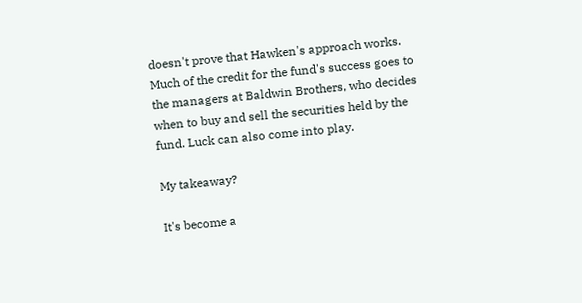doesn't prove that Hawken's approach works. Much of the credit for the fund's success goes to the managers at Baldwin Brothers, who decides when to buy and sell the securities held by the fund. Luck can also come into play.

My takeaway?

It's become a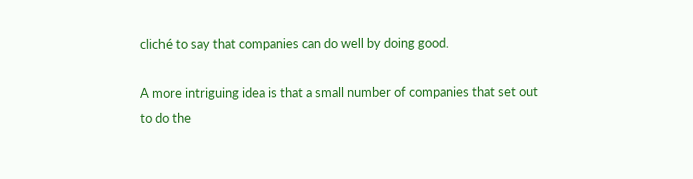cliché to say that companies can do well by doing good.

A more intriguing idea is that a small number of companies that set out to do the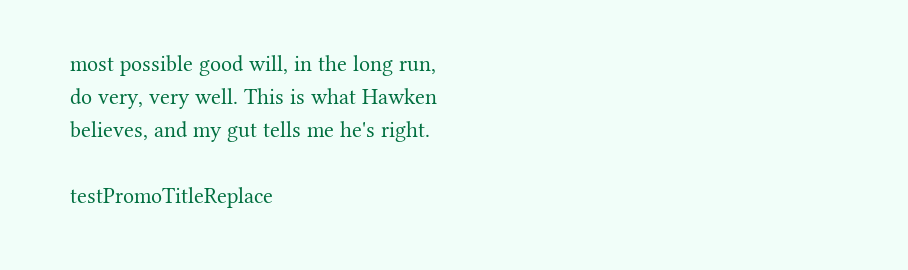most possible good will, in the long run, do very, very well. This is what Hawken believes, and my gut tells me he's right.

testPromoTitleReplace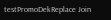testPromoDekReplace Join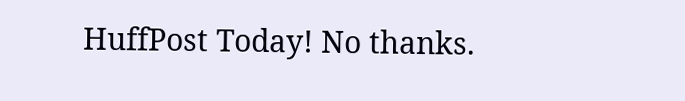HuffPost Today! No thanks.